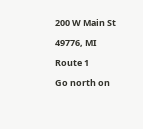200 W Main St

49776, MI

Route 1

Go north on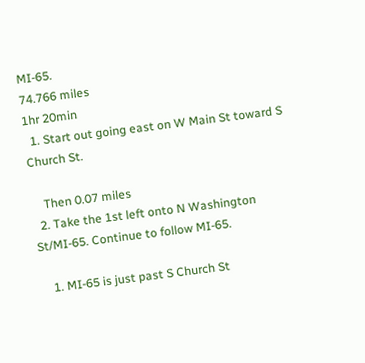MI-65.
74.766 miles
1hr 20min
  1. Start out going east on W Main St toward S Church St.

    Then 0.07 miles
  2. Take the 1st left onto N Washington St/MI-65. Continue to follow MI-65.

    1. MI-65 is just past S Church St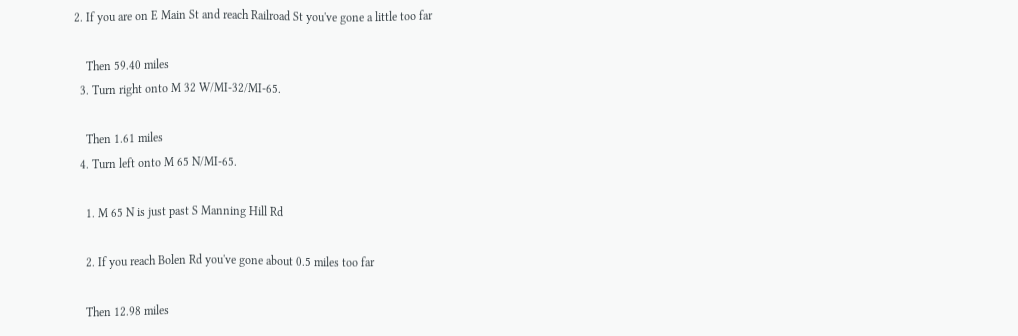2. If you are on E Main St and reach Railroad St you've gone a little too far

    Then 59.40 miles
  3. Turn right onto M 32 W/MI-32/MI-65.

    Then 1.61 miles
  4. Turn left onto M 65 N/MI-65.

    1. M 65 N is just past S Manning Hill Rd

    2. If you reach Bolen Rd you've gone about 0.5 miles too far

    Then 12.98 miles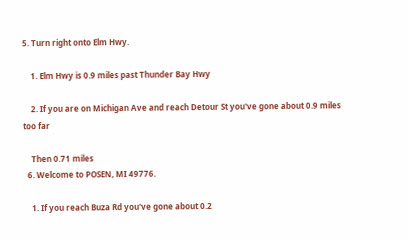5. Turn right onto Elm Hwy.

    1. Elm Hwy is 0.9 miles past Thunder Bay Hwy

    2. If you are on Michigan Ave and reach Detour St you've gone about 0.9 miles too far

    Then 0.71 miles
  6. Welcome to POSEN, MI 49776.

    1. If you reach Buza Rd you've gone about 0.2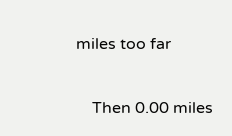miles too far

    Then 0.00 miles